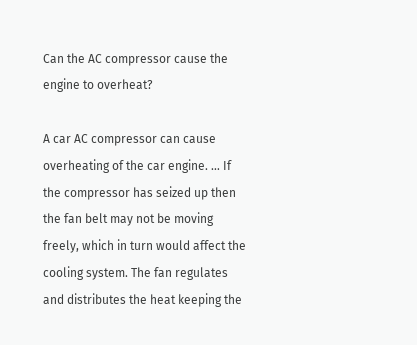Can the AC compressor cause the engine to overheat?

A car AC compressor can cause overheating of the car engine. … If the compressor has seized up then the fan belt may not be moving freely, which in turn would affect the cooling system. The fan regulates and distributes the heat keeping the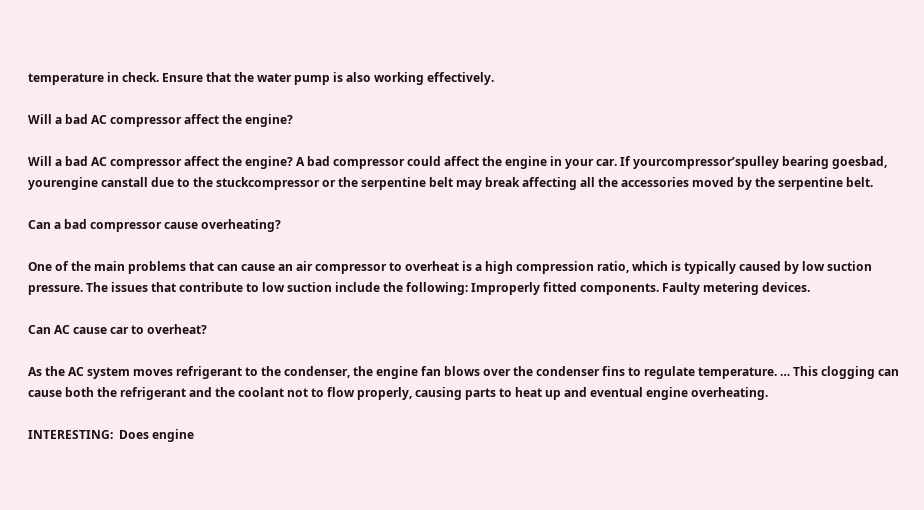temperature in check. Ensure that the water pump is also working effectively.

Will a bad AC compressor affect the engine?

Will a bad AC compressor affect the engine? A bad compressor could affect the engine in your car. If yourcompressor’spulley bearing goesbad, yourengine canstall due to the stuckcompressor or the serpentine belt may break affecting all the accessories moved by the serpentine belt.

Can a bad compressor cause overheating?

One of the main problems that can cause an air compressor to overheat is a high compression ratio, which is typically caused by low suction pressure. The issues that contribute to low suction include the following: Improperly fitted components. Faulty metering devices.

Can AC cause car to overheat?

As the AC system moves refrigerant to the condenser, the engine fan blows over the condenser fins to regulate temperature. … This clogging can cause both the refrigerant and the coolant not to flow properly, causing parts to heat up and eventual engine overheating.

INTERESTING:  Does engine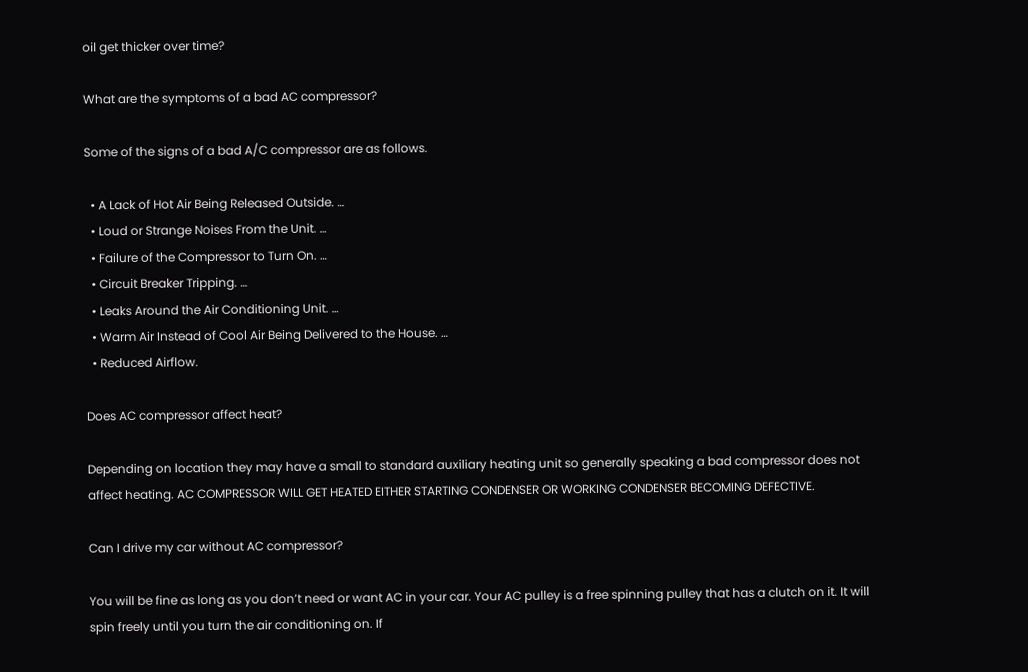oil get thicker over time?

What are the symptoms of a bad AC compressor?

Some of the signs of a bad A/C compressor are as follows.

  • A Lack of Hot Air Being Released Outside. …
  • Loud or Strange Noises From the Unit. …
  • Failure of the Compressor to Turn On. …
  • Circuit Breaker Tripping. …
  • Leaks Around the Air Conditioning Unit. …
  • Warm Air Instead of Cool Air Being Delivered to the House. …
  • Reduced Airflow.

Does AC compressor affect heat?

Depending on location they may have a small to standard auxiliary heating unit so generally speaking a bad compressor does not affect heating. AC COMPRESSOR WILL GET HEATED EITHER STARTING CONDENSER OR WORKING CONDENSER BECOMING DEFECTIVE.

Can I drive my car without AC compressor?

You will be fine as long as you don’t need or want AC in your car. Your AC pulley is a free spinning pulley that has a clutch on it. It will spin freely until you turn the air conditioning on. If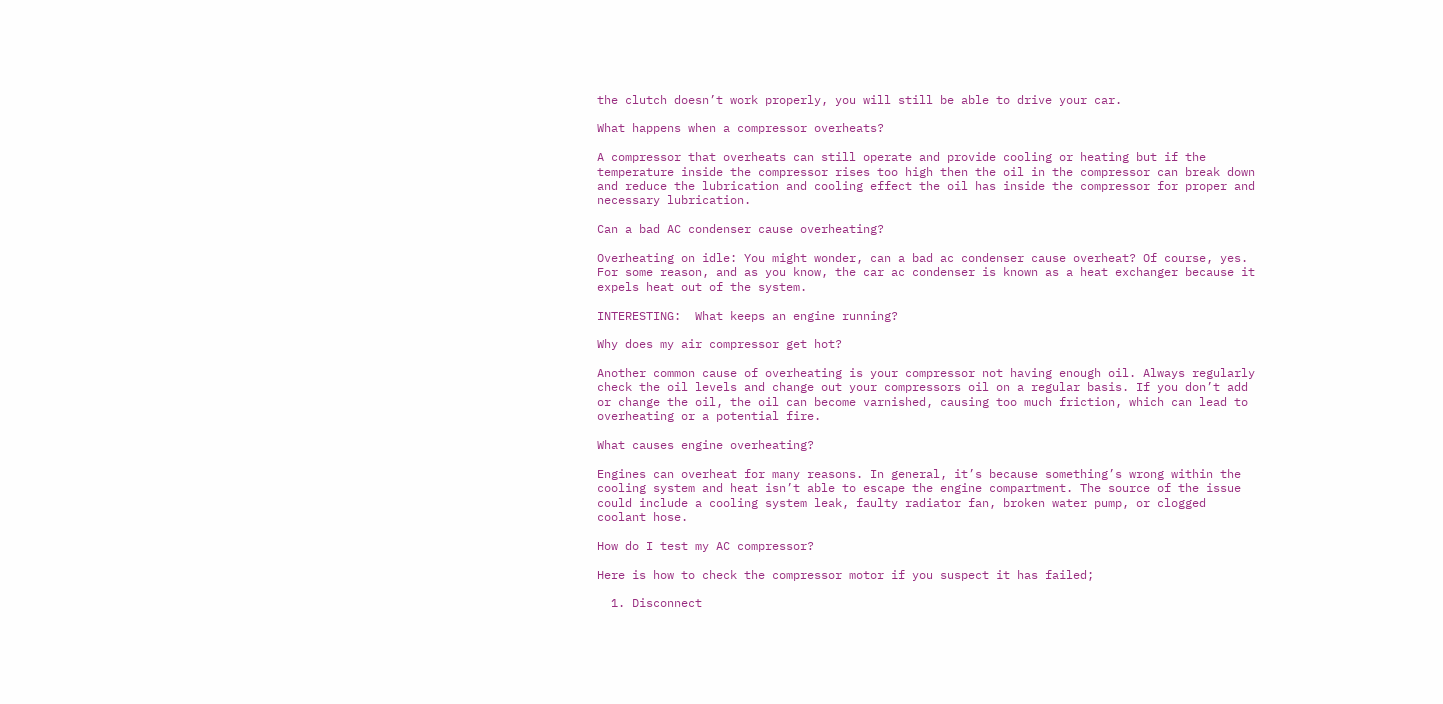the clutch doesn’t work properly, you will still be able to drive your car.

What happens when a compressor overheats?

A compressor that overheats can still operate and provide cooling or heating but if the temperature inside the compressor rises too high then the oil in the compressor can break down and reduce the lubrication and cooling effect the oil has inside the compressor for proper and necessary lubrication.

Can a bad AC condenser cause overheating?

Overheating on idle: You might wonder, can a bad ac condenser cause overheat? Of course, yes. For some reason, and as you know, the car ac condenser is known as a heat exchanger because it expels heat out of the system.

INTERESTING:  What keeps an engine running?

Why does my air compressor get hot?

Another common cause of overheating is your compressor not having enough oil. Always regularly check the oil levels and change out your compressors oil on a regular basis. If you don’t add or change the oil, the oil can become varnished, causing too much friction, which can lead to overheating or a potential fire.

What causes engine overheating?

Engines can overheat for many reasons. In general, it’s because something’s wrong within the cooling system and heat isn’t able to escape the engine compartment. The source of the issue could include a cooling system leak, faulty radiator fan, broken water pump, or clogged coolant hose.

How do I test my AC compressor?

Here is how to check the compressor motor if you suspect it has failed;

  1. Disconnect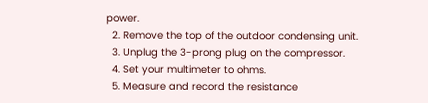power.
  2. Remove the top of the outdoor condensing unit.
  3. Unplug the 3-prong plug on the compressor.
  4. Set your multimeter to ohms.
  5. Measure and record the resistance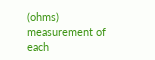(ohms) measurement of each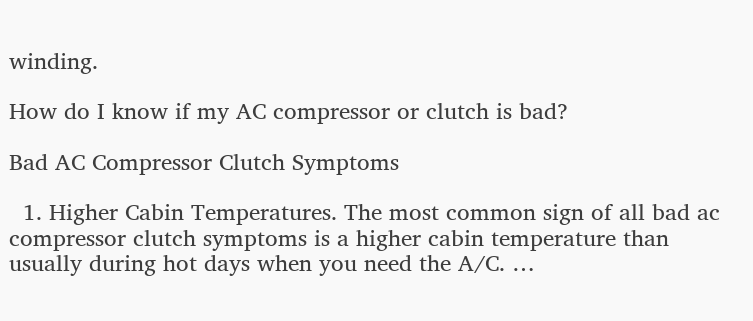winding.

How do I know if my AC compressor or clutch is bad?

Bad AC Compressor Clutch Symptoms

  1. Higher Cabin Temperatures. The most common sign of all bad ac compressor clutch symptoms is a higher cabin temperature than usually during hot days when you need the A/C. …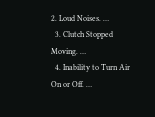2. Loud Noises. …
  3. Clutch Stopped Moving. …
  4. Inability to Turn Air On or Off. …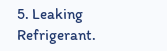5. Leaking Refrigerant.